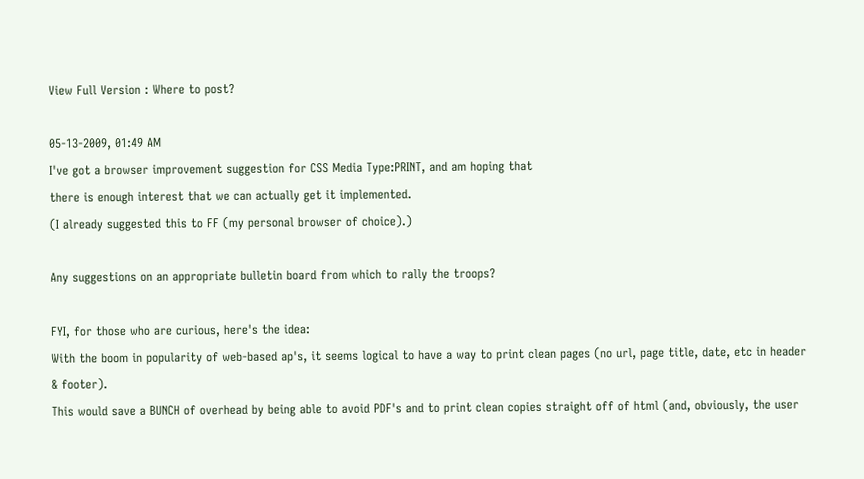View Full Version : Where to post?

05-13-2009, 01:49 AM
I've got a browser improvement suggestion for CSS Media Type:PRINT, and am hoping that
there is enough interest that we can actually get it implemented.
(I already suggested this to FF (my personal browser of choice).)

Any suggestions on an appropriate bulletin board from which to rally the troops?

FYI, for those who are curious, here's the idea:
With the boom in popularity of web-based ap's, it seems logical to have a way to print clean pages (no url, page title, date, etc in header & footer).
This would save a BUNCH of overhead by being able to avoid PDF's and to print clean copies straight off of html (and, obviously, the user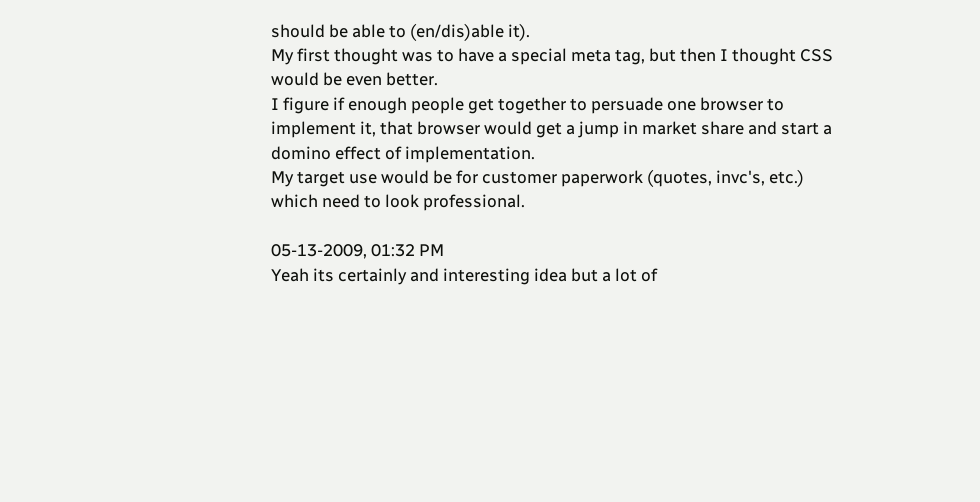should be able to (en/dis)able it).
My first thought was to have a special meta tag, but then I thought CSS would be even better.
I figure if enough people get together to persuade one browser to implement it, that browser would get a jump in market share and start a domino effect of implementation.
My target use would be for customer paperwork (quotes, invc's, etc.) which need to look professional.

05-13-2009, 01:32 PM
Yeah its certainly and interesting idea but a lot of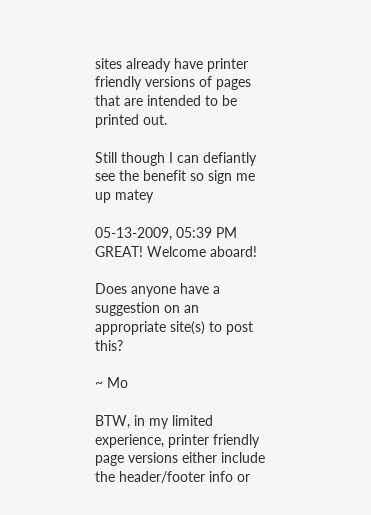sites already have printer friendly versions of pages that are intended to be printed out.

Still though I can defiantly see the benefit so sign me up matey

05-13-2009, 05:39 PM
GREAT! Welcome aboard!

Does anyone have a suggestion on an appropriate site(s) to post this?

~ Mo

BTW, in my limited experience, printer friendly page versions either include the header/footer info or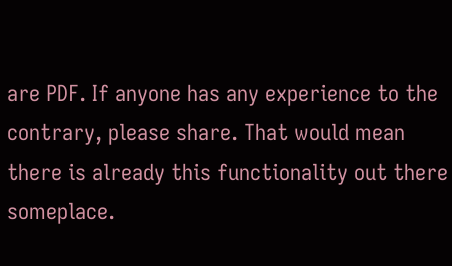are PDF. If anyone has any experience to the contrary, please share. That would mean there is already this functionality out there someplace.